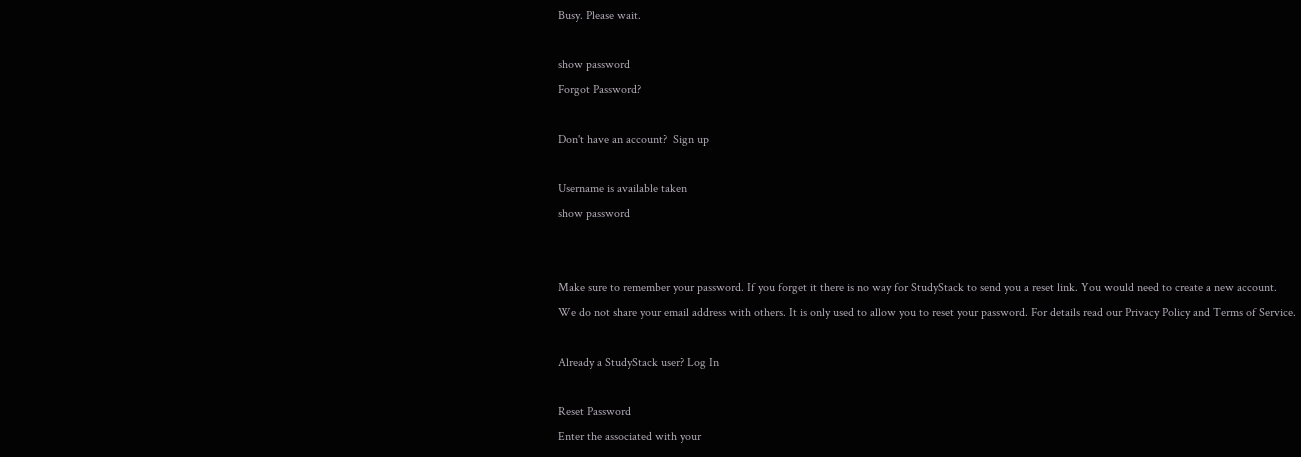Busy. Please wait.

show password
Forgot Password?

Don't have an account?  Sign up

Username is available taken
show password


Make sure to remember your password. If you forget it there is no way for StudyStack to send you a reset link. You would need to create a new account.
We do not share your email address with others. It is only used to allow you to reset your password. For details read our Privacy Policy and Terms of Service.

Already a StudyStack user? Log In

Reset Password
Enter the associated with your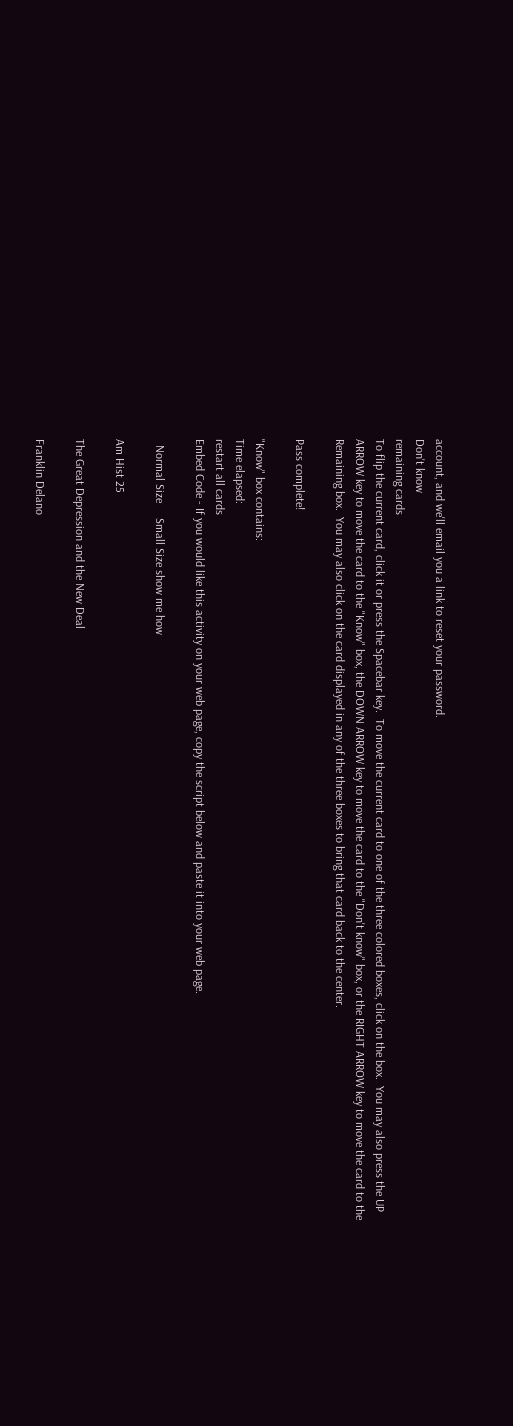account, and we'll email you a link to reset your password.
Don't know
remaining cards
To flip the current card, click it or press the Spacebar key.  To move the current card to one of the three colored boxes, click on the box.  You may also press the UP ARROW key to move the card to the "Know" box, the DOWN ARROW key to move the card to the "Don't know" box, or the RIGHT ARROW key to move the card to the Remaining box.  You may also click on the card displayed in any of the three boxes to bring that card back to the center.

Pass complete!

"Know" box contains:
Time elapsed:
restart all cards
Embed Code - If you would like this activity on your web page, copy the script below and paste it into your web page.

  Normal Size     Small Size show me how

Am Hist 25

The Great Depression and the New Deal

Franklin Delano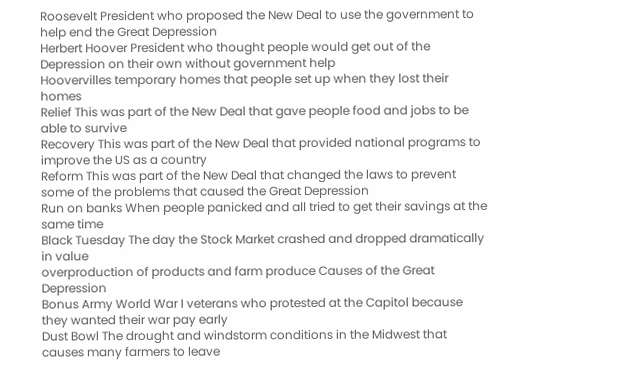Roosevelt President who proposed the New Deal to use the government to help end the Great Depression
Herbert Hoover President who thought people would get out of the Depression on their own without government help
Hoovervilles temporary homes that people set up when they lost their homes
Relief This was part of the New Deal that gave people food and jobs to be able to survive
Recovery This was part of the New Deal that provided national programs to improve the US as a country
Reform This was part of the New Deal that changed the laws to prevent some of the problems that caused the Great Depression
Run on banks When people panicked and all tried to get their savings at the same time
Black Tuesday The day the Stock Market crashed and dropped dramatically in value
overproduction of products and farm produce Causes of the Great Depression
Bonus Army World War I veterans who protested at the Capitol because they wanted their war pay early
Dust Bowl The drought and windstorm conditions in the Midwest that causes many farmers to leave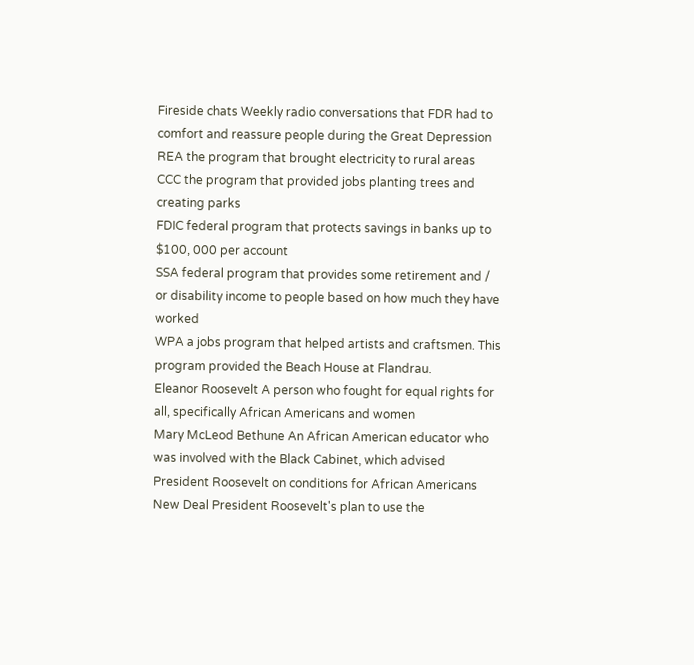Fireside chats Weekly radio conversations that FDR had to comfort and reassure people during the Great Depression
REA the program that brought electricity to rural areas
CCC the program that provided jobs planting trees and creating parks
FDIC federal program that protects savings in banks up to $100, 000 per account
SSA federal program that provides some retirement and / or disability income to people based on how much they have worked
WPA a jobs program that helped artists and craftsmen. This program provided the Beach House at Flandrau.
Eleanor Roosevelt A person who fought for equal rights for all, specifically African Americans and women
Mary McLeod Bethune An African American educator who was involved with the Black Cabinet, which advised President Roosevelt on conditions for African Americans
New Deal President Roosevelt's plan to use the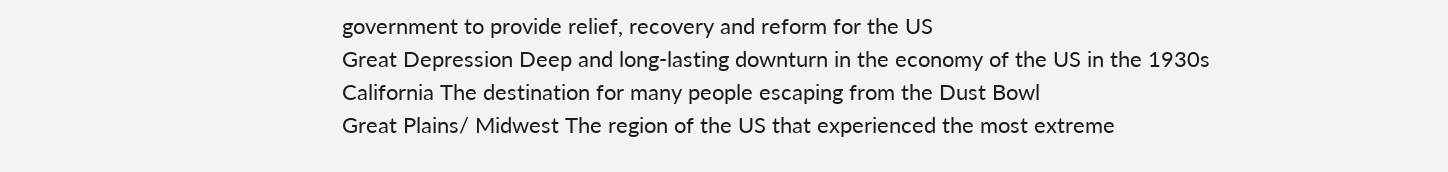government to provide relief, recovery and reform for the US
Great Depression Deep and long-lasting downturn in the economy of the US in the 1930s
California The destination for many people escaping from the Dust Bowl
Great Plains/ Midwest The region of the US that experienced the most extreme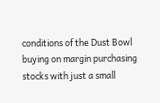conditions of the Dust Bowl
buying on margin purchasing stocks with just a small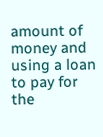amount of money and using a loan to pay for the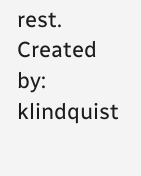rest.
Created by: klindquist